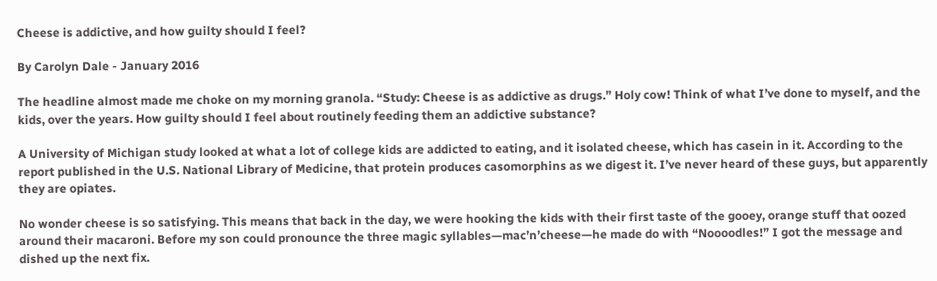Cheese is addictive, and how guilty should I feel?

By Carolyn Dale - January 2016

The headline almost made me choke on my morning granola. “Study: Cheese is as addictive as drugs.” Holy cow! Think of what I’ve done to myself, and the kids, over the years. How guilty should I feel about routinely feeding them an addictive substance?

A University of Michigan study looked at what a lot of college kids are addicted to eating, and it isolated cheese, which has casein in it. According to the report published in the U.S. National Library of Medicine, that protein produces casomorphins as we digest it. I’ve never heard of these guys, but apparently they are opiates.

No wonder cheese is so satisfying. This means that back in the day, we were hooking the kids with their first taste of the gooey, orange stuff that oozed around their macaroni. Before my son could pronounce the three magic syllables—mac’n’cheese—he made do with “Noooodles!” I got the message and dished up the next fix.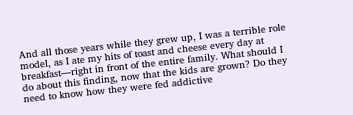And all those years while they grew up, I was a terrible role model, as I ate my hits of toast and cheese every day at breakfast—right in front of the entire family. What should I do about this finding, now that the kids are grown? Do they need to know how they were fed addictive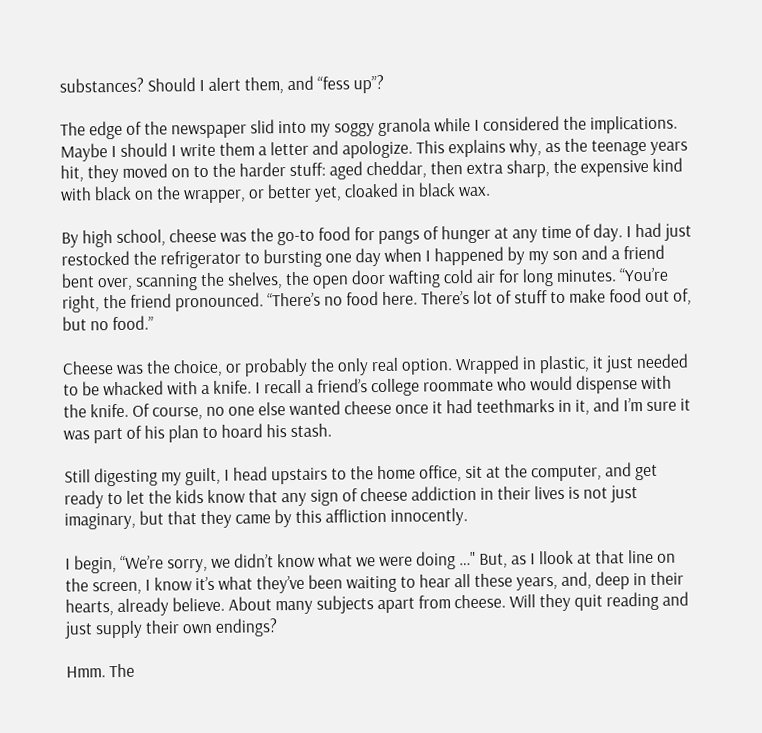substances? Should I alert them, and “fess up”?

The edge of the newspaper slid into my soggy granola while I considered the implications. Maybe I should I write them a letter and apologize. This explains why, as the teenage years hit, they moved on to the harder stuff: aged cheddar, then extra sharp, the expensive kind with black on the wrapper, or better yet, cloaked in black wax.

By high school, cheese was the go-to food for pangs of hunger at any time of day. I had just restocked the refrigerator to bursting one day when I happened by my son and a friend bent over, scanning the shelves, the open door wafting cold air for long minutes. “You’re right, the friend pronounced. “There’s no food here. There’s lot of stuff to make food out of, but no food.”

Cheese was the choice, or probably the only real option. Wrapped in plastic, it just needed to be whacked with a knife. I recall a friend’s college roommate who would dispense with the knife. Of course, no one else wanted cheese once it had teethmarks in it, and I’m sure it was part of his plan to hoard his stash.

Still digesting my guilt, I head upstairs to the home office, sit at the computer, and get ready to let the kids know that any sign of cheese addiction in their lives is not just imaginary, but that they came by this affliction innocently.

I begin, “We’re sorry, we didn’t know what we were doing …" But, as I llook at that line on the screen, I know it’s what they’ve been waiting to hear all these years, and, deep in their hearts, already believe. About many subjects apart from cheese. Will they quit reading and just supply their own endings?

Hmm. The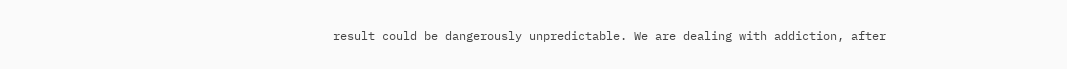result could be dangerously unpredictable. We are dealing with addiction, after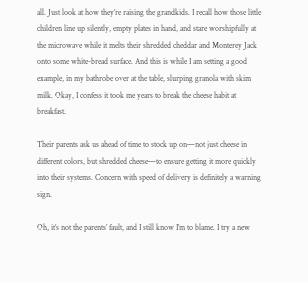all. Just look at how they’re raising the grandkids. I recall how those little children line up silently, empty plates in hand, and stare worshipfully at the microwave while it melts their shredded cheddar and Monterey Jack onto some white-bread surface. And this is while I am setting a good example, in my bathrobe over at the table, slurping granola with skim milk. Okay, I confess it took me years to break the cheese habit at breakfast.

Their parents ask us ahead of time to stock up on—not just cheese in different colors, but shredded cheese—to ensure getting it more quickly into their systems. Concern with speed of delivery is definitely a warning sign.

Oh, it’s not the parents’ fault, and I still know I’m to blame. I try a new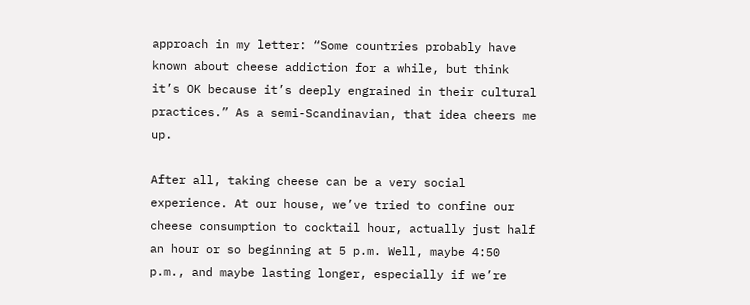approach in my letter: “Some countries probably have known about cheese addiction for a while, but think it’s OK because it’s deeply engrained in their cultural practices.” As a semi-Scandinavian, that idea cheers me up.

After all, taking cheese can be a very social experience. At our house, we’ve tried to confine our cheese consumption to cocktail hour, actually just half an hour or so beginning at 5 p.m. Well, maybe 4:50 p.m., and maybe lasting longer, especially if we’re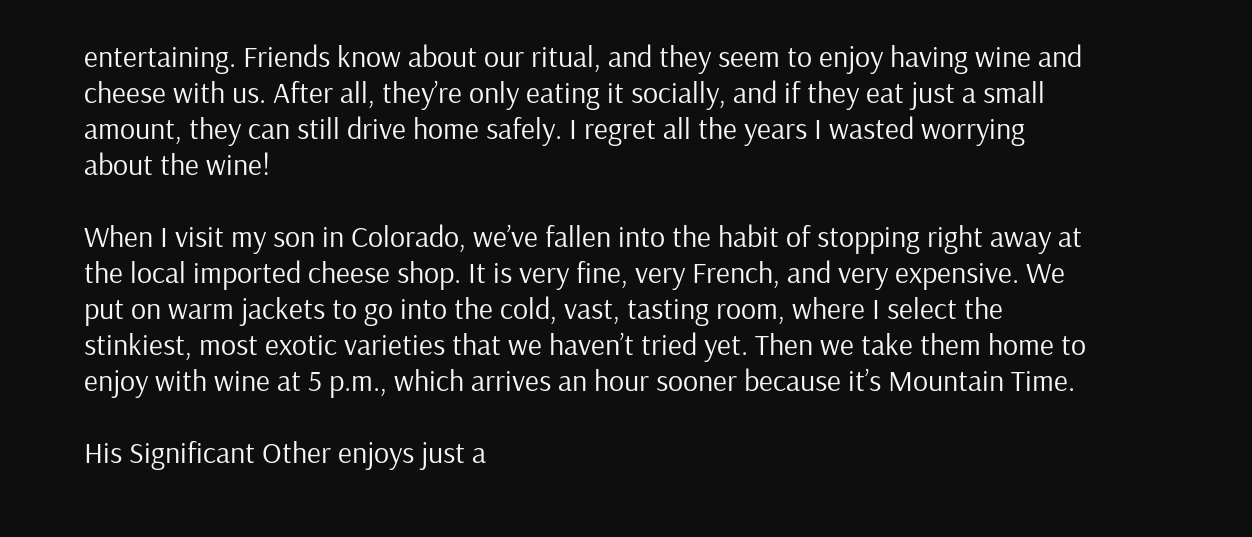entertaining. Friends know about our ritual, and they seem to enjoy having wine and cheese with us. After all, they’re only eating it socially, and if they eat just a small amount, they can still drive home safely. I regret all the years I wasted worrying about the wine!

When I visit my son in Colorado, we’ve fallen into the habit of stopping right away at the local imported cheese shop. It is very fine, very French, and very expensive. We put on warm jackets to go into the cold, vast, tasting room, where I select the stinkiest, most exotic varieties that we haven’t tried yet. Then we take them home to enjoy with wine at 5 p.m., which arrives an hour sooner because it’s Mountain Time.

His Significant Other enjoys just a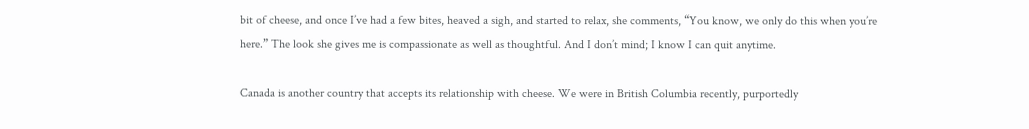bit of cheese, and once I’ve had a few bites, heaved a sigh, and started to relax, she comments, “You know, we only do this when you’re here.” The look she gives me is compassionate as well as thoughtful. And I don’t mind; I know I can quit anytime.

Canada is another country that accepts its relationship with cheese. We were in British Columbia recently, purportedly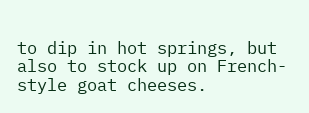to dip in hot springs, but also to stock up on French-style goat cheeses.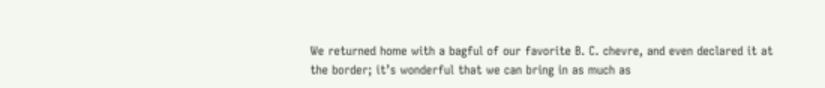We returned home with a bagful of our favorite B. C. chevre, and even declared it at the border; it’s wonderful that we can bring in as much as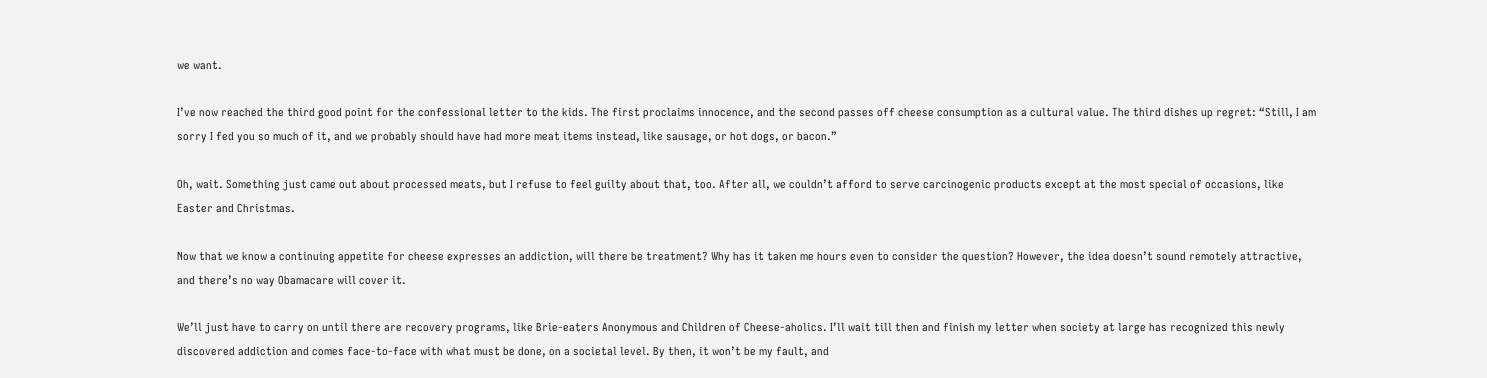we want.

I’ve now reached the third good point for the confessional letter to the kids. The first proclaims innocence, and the second passes off cheese consumption as a cultural value. The third dishes up regret: “Still, I am sorry I fed you so much of it, and we probably should have had more meat items instead, like sausage, or hot dogs, or bacon.”

Oh, wait. Something just came out about processed meats, but I refuse to feel guilty about that, too. After all, we couldn’t afford to serve carcinogenic products except at the most special of occasions, like Easter and Christmas.

Now that we know a continuing appetite for cheese expresses an addiction, will there be treatment? Why has it taken me hours even to consider the question? However, the idea doesn’t sound remotely attractive, and there’s no way Obamacare will cover it.

We’ll just have to carry on until there are recovery programs, like Brie-eaters Anonymous and Children of Cheese-aholics. I’ll wait till then and finish my letter when society at large has recognized this newly discovered addiction and comes face-to-face with what must be done, on a societal level. By then, it won’t be my fault, and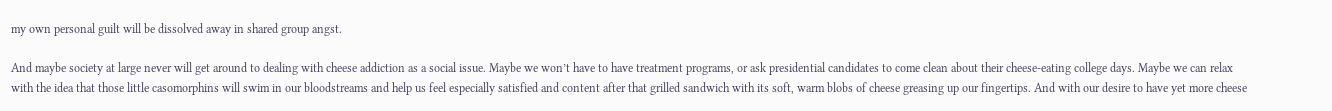my own personal guilt will be dissolved away in shared group angst.

And maybe society at large never will get around to dealing with cheese addiction as a social issue. Maybe we won’t have to have treatment programs, or ask presidential candidates to come clean about their cheese-eating college days. Maybe we can relax with the idea that those little casomorphins will swim in our bloodstreams and help us feel especially satisfied and content after that grilled sandwich with its soft, warm blobs of cheese greasing up our fingertips. And with our desire to have yet more cheese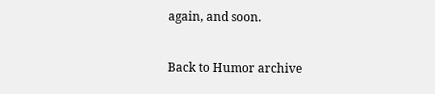again, and soon.

Back to Humor archive